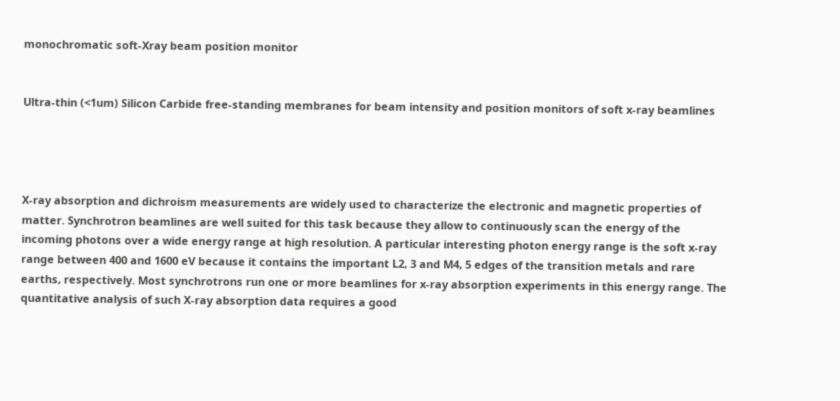monochromatic soft-Xray beam position monitor


Ultra-thin (<1um) Silicon Carbide free-standing membranes for beam intensity and position monitors of soft x-ray beamlines




X-ray absorption and dichroism measurements are widely used to characterize the electronic and magnetic properties of matter. Synchrotron beamlines are well suited for this task because they allow to continuously scan the energy of the incoming photons over a wide energy range at high resolution. A particular interesting photon energy range is the soft x-ray range between 400 and 1600 eV because it contains the important L2, 3 and M4, 5 edges of the transition metals and rare earths, respectively. Most synchrotrons run one or more beamlines for x-ray absorption experiments in this energy range. The quantitative analysis of such X-ray absorption data requires a good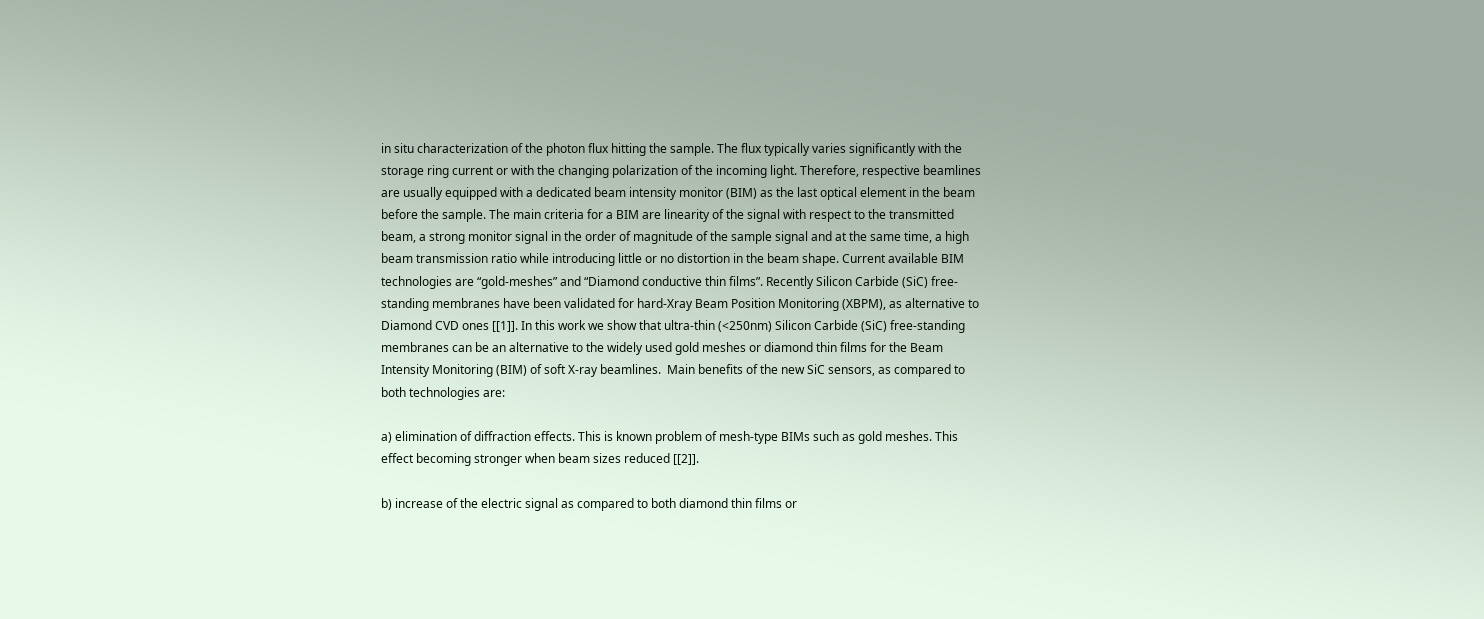in situ characterization of the photon flux hitting the sample. The flux typically varies significantly with the storage ring current or with the changing polarization of the incoming light. Therefore, respective beamlines are usually equipped with a dedicated beam intensity monitor (BIM) as the last optical element in the beam before the sample. The main criteria for a BIM are linearity of the signal with respect to the transmitted beam, a strong monitor signal in the order of magnitude of the sample signal and at the same time, a high beam transmission ratio while introducing little or no distortion in the beam shape. Current available BIM technologies are “gold-meshes” and “Diamond conductive thin films”. Recently Silicon Carbide (SiC) free-standing membranes have been validated for hard-Xray Beam Position Monitoring (XBPM), as alternative to Diamond CVD ones [[1]]. In this work we show that ultra-thin (<250nm) Silicon Carbide (SiC) free-standing membranes can be an alternative to the widely used gold meshes or diamond thin films for the Beam Intensity Monitoring (BIM) of soft X-ray beamlines.  Main benefits of the new SiC sensors, as compared to both technologies are:

a) elimination of diffraction effects. This is known problem of mesh-type BIMs such as gold meshes. This effect becoming stronger when beam sizes reduced [[2]].

b) increase of the electric signal as compared to both diamond thin films or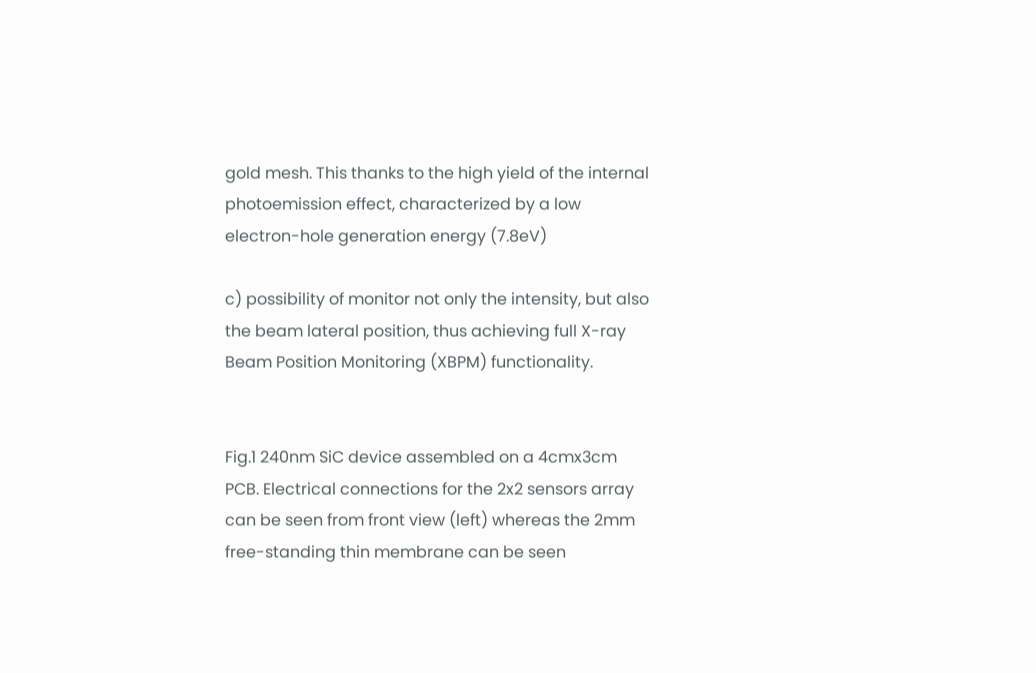gold mesh. This thanks to the high yield of the internal photoemission effect, characterized by a low electron-hole generation energy (7.8eV)

c) possibility of monitor not only the intensity, but also the beam lateral position, thus achieving full X-ray Beam Position Monitoring (XBPM) functionality.


Fig.1 240nm SiC device assembled on a 4cmx3cm PCB. Electrical connections for the 2x2 sensors array can be seen from front view (left) whereas the 2mm free-standing thin membrane can be seen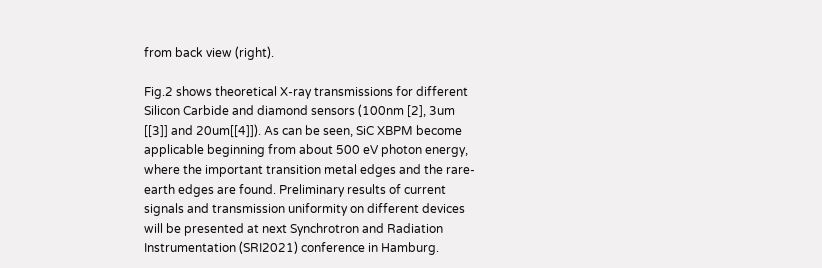from back view (right).

Fig.2 shows theoretical X-ray transmissions for different Silicon Carbide and diamond sensors (100nm [2], 3um [[3]] and 20um[[4]]). As can be seen, SiC XBPM become applicable beginning from about 500 eV photon energy, where the important transition metal edges and the rare-earth edges are found. Preliminary results of current signals and transmission uniformity on different devices will be presented at next Synchrotron and Radiation Instrumentation (SRI2021) conference in Hamburg.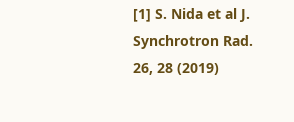[1] S. Nida et al J. Synchrotron Rad. 26, 28 (2019)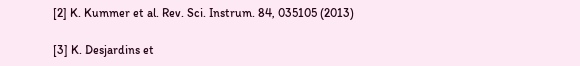[2] K. Kummer et al. Rev. Sci. Instrum. 84, 035105 (2013)

[3] K. Desjardins et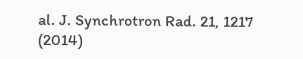al. J. Synchrotron Rad. 21, 1217 (2014)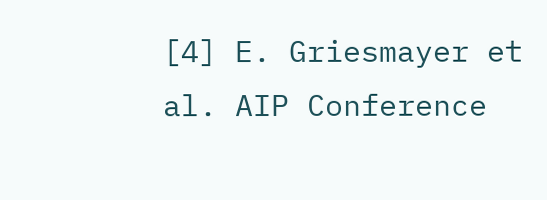[4] E. Griesmayer et al. AIP Conference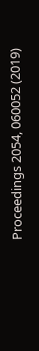Proceedings 2054, 060052 (2019)